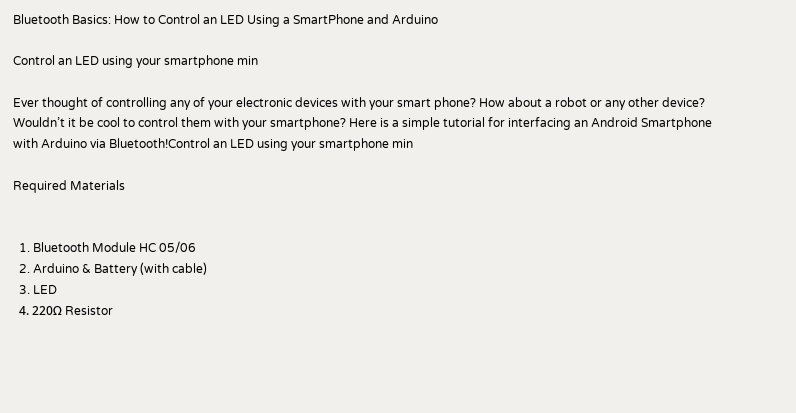Bluetooth Basics: How to Control an LED Using a SmartPhone and Arduino

Control an LED using your smartphone min

Ever thought of controlling any of your electronic devices with your smart phone? How about a robot or any other device? Wouldn’t it be cool to control them with your smartphone? Here is a simple tutorial for interfacing an Android Smartphone with Arduino via Bluetooth!Control an LED using your smartphone min

Required Materials


  1. Bluetooth Module HC 05/06
  2. Arduino & Battery (with cable)
  3. LED
  4. 220Ω Resistor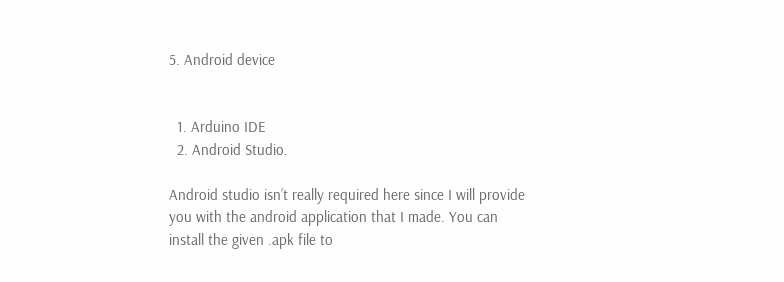5. Android device


  1. Arduino IDE
  2. Android Studio.

Android studio isn’t really required here since I will provide you with the android application that I made. You can install the given .apk file to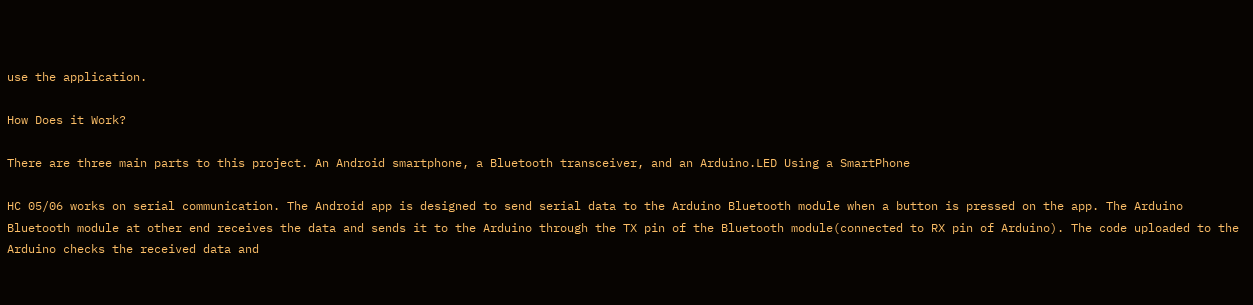use the application.

How Does it Work?

There are three main parts to this project. An Android smartphone, a Bluetooth transceiver, and an Arduino.LED Using a SmartPhone

HC 05/06 works on serial communication. The Android app is designed to send serial data to the Arduino Bluetooth module when a button is pressed on the app. The Arduino Bluetooth module at other end receives the data and sends it to the Arduino through the TX pin of the Bluetooth module(connected to RX pin of Arduino). The code uploaded to the Arduino checks the received data and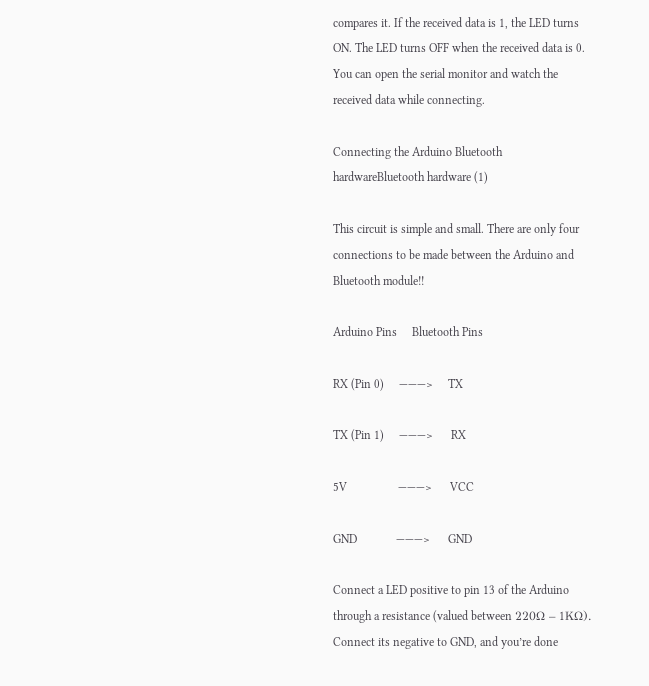compares it. If the received data is 1, the LED turns ON. The LED turns OFF when the received data is 0. You can open the serial monitor and watch the received data while connecting.

Connecting the Arduino Bluetooth hardwareBluetooth hardware (1)

This circuit is simple and small. There are only four connections to be made between the Arduino and Bluetooth module!!

Arduino Pins     Bluetooth Pins

RX (Pin 0)     ———>     TX

TX (Pin 1)     ———>      RX

5V                 ———>      VCC

GND             ———>      GND

Connect a LED positive to pin 13 of the Arduino through a resistance (valued between 220Ω – 1KΩ). Connect its negative to GND, and you’re done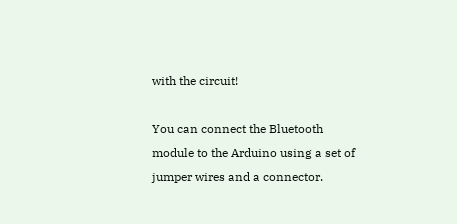with the circuit!

You can connect the Bluetooth module to the Arduino using a set of jumper wires and a connector.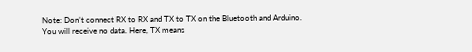Note: Don’t connect RX to RX and TX to TX on the Bluetooth and Arduino. You will receive no data. Here, TX means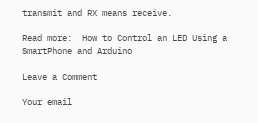transmit and RX means receive.

Read more:  How to Control an LED Using a SmartPhone and Arduino

Leave a Comment

Your email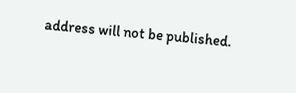address will not be published.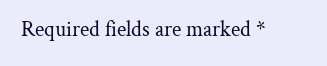Required fields are marked *